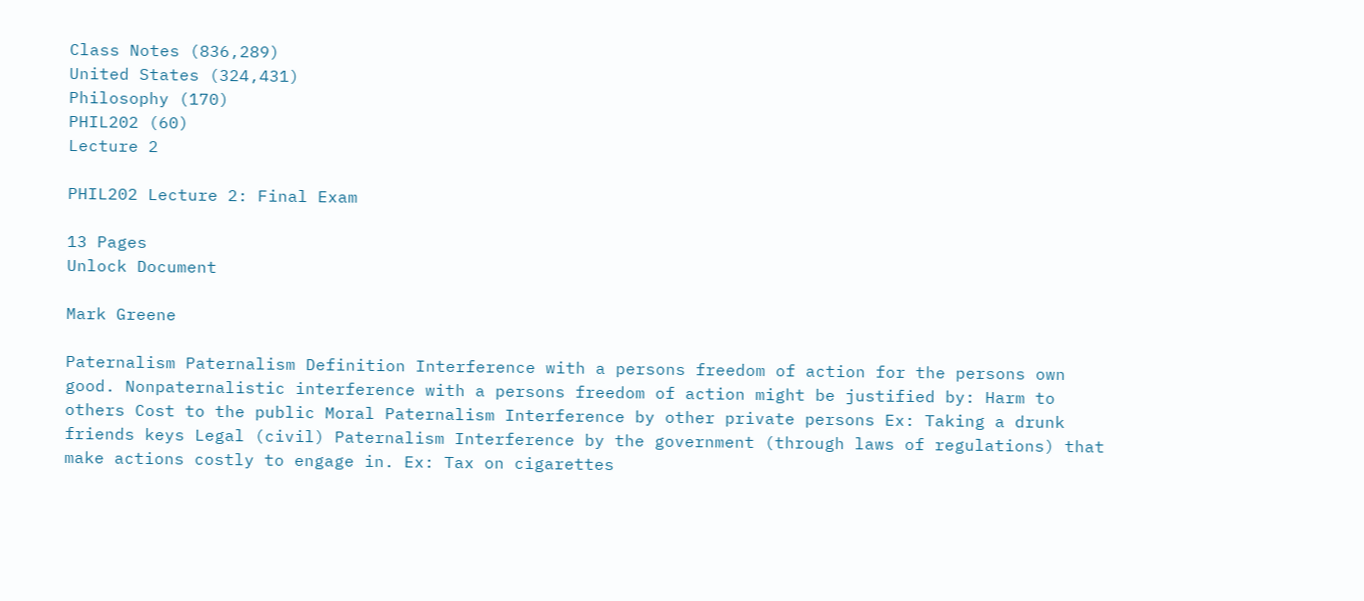Class Notes (836,289)
United States (324,431)
Philosophy (170)
PHIL202 (60)
Lecture 2

PHIL202 Lecture 2: Final Exam

13 Pages
Unlock Document

Mark Greene

Paternalism Paternalism Definition Interference with a persons freedom of action for the persons own good. Nonpaternalistic interference with a persons freedom of action might be justified by: Harm to others Cost to the public Moral Paternalism Interference by other private persons Ex: Taking a drunk friends keys Legal (civil) Paternalism Interference by the government (through laws of regulations) that make actions costly to engage in. Ex: Tax on cigarettes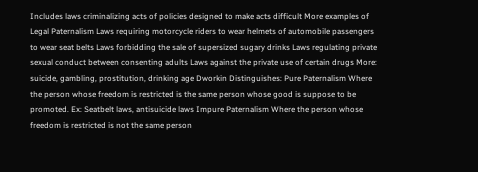Includes laws criminalizing acts of policies designed to make acts difficult More examples of Legal Paternalism Laws requiring motorcycle riders to wear helmets of automobile passengers to wear seat belts Laws forbidding the sale of supersized sugary drinks Laws regulating private sexual conduct between consenting adults Laws against the private use of certain drugs More: suicide, gambling, prostitution, drinking age Dworkin Distinguishes: Pure Paternalism Where the person whose freedom is restricted is the same person whose good is suppose to be promoted. Ex: Seatbelt laws, antisuicide laws Impure Paternalism Where the person whose freedom is restricted is not the same person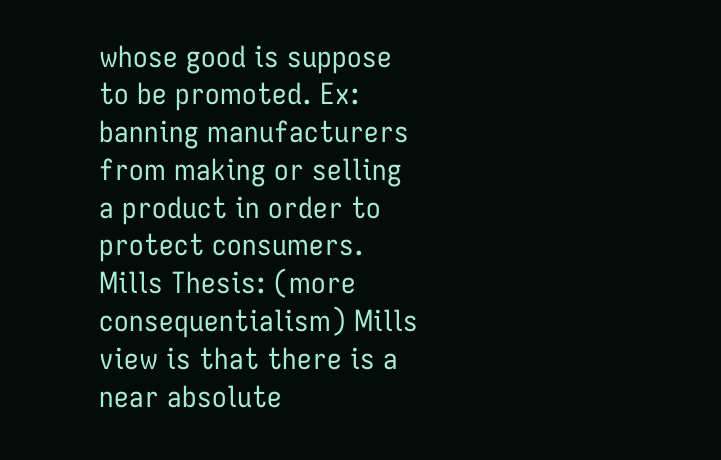whose good is suppose to be promoted. Ex: banning manufacturers from making or selling a product in order to protect consumers. Mills Thesis: (more consequentialism) Mills view is that there is a near absolute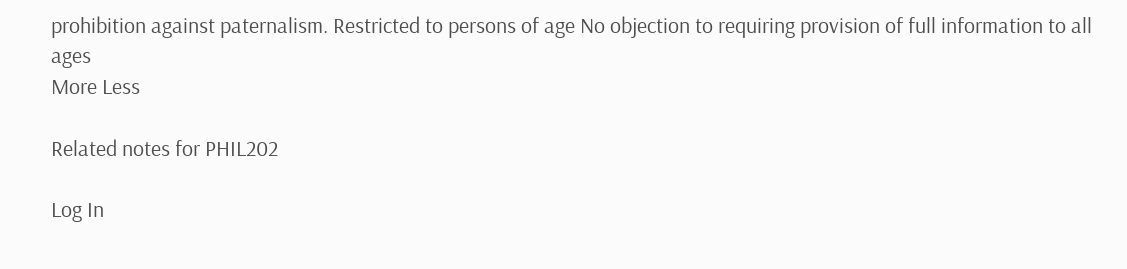prohibition against paternalism. Restricted to persons of age No objection to requiring provision of full information to all ages
More Less

Related notes for PHIL202

Log In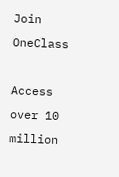Join OneClass

Access over 10 million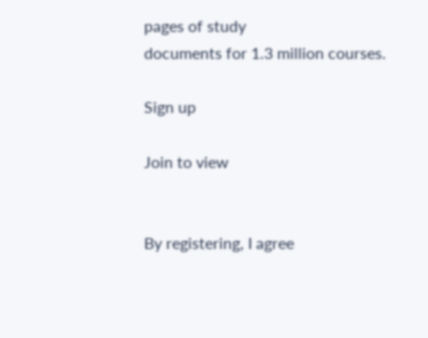pages of study
documents for 1.3 million courses.

Sign up

Join to view


By registering, I agree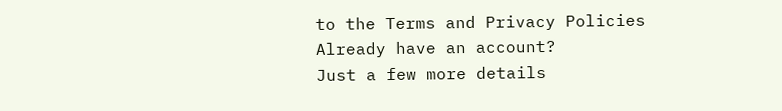to the Terms and Privacy Policies
Already have an account?
Just a few more details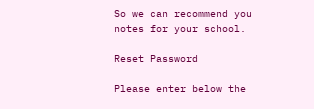So we can recommend you notes for your school.

Reset Password

Please enter below the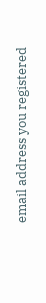email address you registered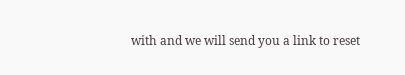with and we will send you a link to reset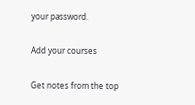your password.

Add your courses

Get notes from the top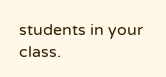students in your class.